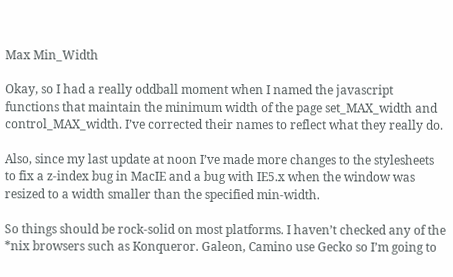Max Min_Width

Okay, so I had a really oddball moment when I named the javascript functions that maintain the minimum width of the page set_MAX_width and control_MAX_width. I’ve corrected their names to reflect what they really do.

Also, since my last update at noon I’ve made more changes to the stylesheets to fix a z-index bug in MacIE and a bug with IE5.x when the window was resized to a width smaller than the specified min-width.

So things should be rock-solid on most platforms. I haven’t checked any of the *nix browsers such as Konqueror. Galeon, Camino use Gecko so I’m going to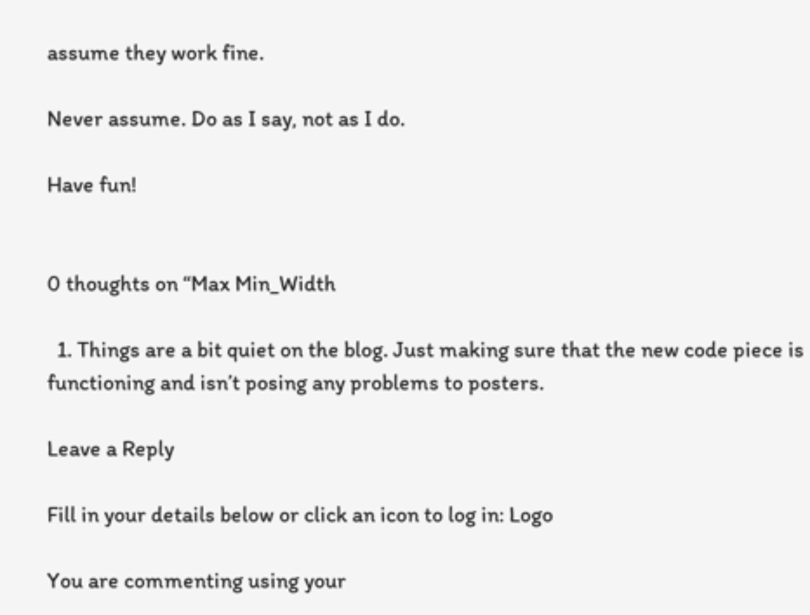assume they work fine.

Never assume. Do as I say, not as I do.

Have fun!


0 thoughts on “Max Min_Width

  1. Things are a bit quiet on the blog. Just making sure that the new code piece is functioning and isn’t posing any problems to posters.

Leave a Reply

Fill in your details below or click an icon to log in: Logo

You are commenting using your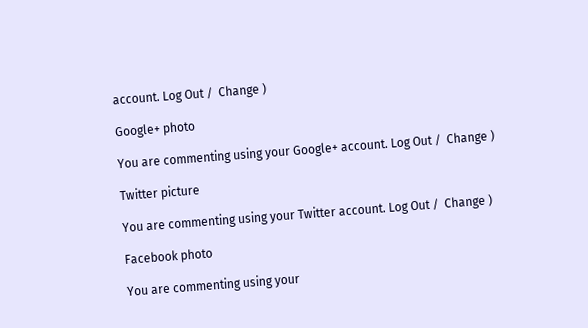account. Log Out /  Change )

Google+ photo

You are commenting using your Google+ account. Log Out /  Change )

Twitter picture

You are commenting using your Twitter account. Log Out /  Change )

Facebook photo

You are commenting using your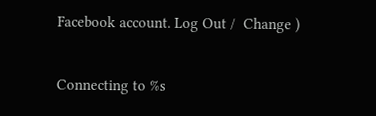Facebook account. Log Out /  Change )


Connecting to %s